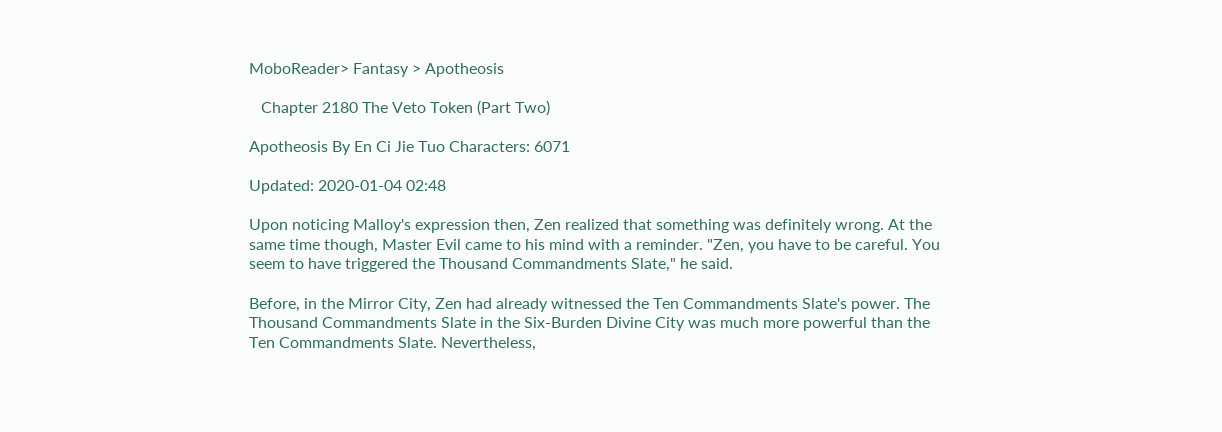MoboReader> Fantasy > Apotheosis

   Chapter 2180 The Veto Token (Part Two)

Apotheosis By En Ci Jie Tuo Characters: 6071

Updated: 2020-01-04 02:48

Upon noticing Malloy's expression then, Zen realized that something was definitely wrong. At the same time though, Master Evil came to his mind with a reminder. "Zen, you have to be careful. You seem to have triggered the Thousand Commandments Slate," he said.

Before, in the Mirror City, Zen had already witnessed the Ten Commandments Slate's power. The Thousand Commandments Slate in the Six-Burden Divine City was much more powerful than the Ten Commandments Slate. Nevertheless,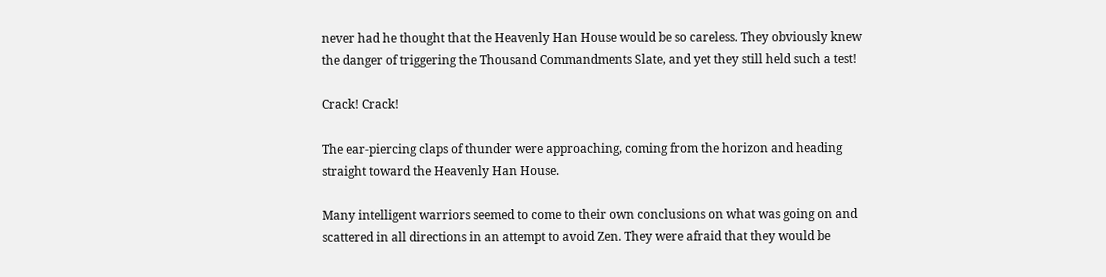never had he thought that the Heavenly Han House would be so careless. They obviously knew the danger of triggering the Thousand Commandments Slate, and yet they still held such a test!

Crack! Crack!

The ear-piercing claps of thunder were approaching, coming from the horizon and heading straight toward the Heavenly Han House.

Many intelligent warriors seemed to come to their own conclusions on what was going on and scattered in all directions in an attempt to avoid Zen. They were afraid that they would be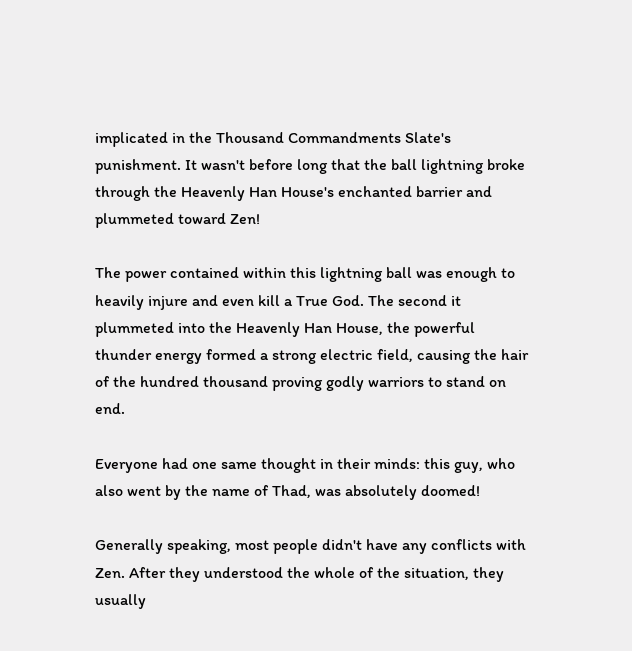implicated in the Thousand Commandments Slate's punishment. It wasn't before long that the ball lightning broke through the Heavenly Han House's enchanted barrier and plummeted toward Zen!

The power contained within this lightning ball was enough to heavily injure and even kill a True God. The second it plummeted into the Heavenly Han House, the powerful thunder energy formed a strong electric field, causing the hair of the hundred thousand proving godly warriors to stand on end.

Everyone had one same thought in their minds: this guy, who also went by the name of Thad, was absolutely doomed!

Generally speaking, most people didn't have any conflicts with Zen. After they understood the whole of the situation, they usually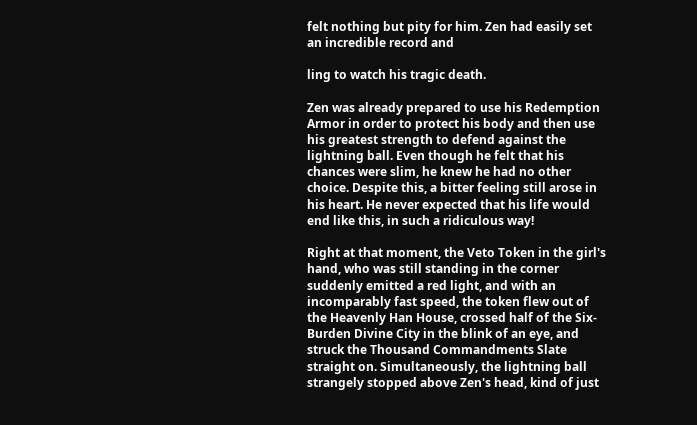felt nothing but pity for him. Zen had easily set an incredible record and

ling to watch his tragic death.

Zen was already prepared to use his Redemption Armor in order to protect his body and then use his greatest strength to defend against the lightning ball. Even though he felt that his chances were slim, he knew he had no other choice. Despite this, a bitter feeling still arose in his heart. He never expected that his life would end like this, in such a ridiculous way!

Right at that moment, the Veto Token in the girl's hand, who was still standing in the corner suddenly emitted a red light, and with an incomparably fast speed, the token flew out of the Heavenly Han House, crossed half of the Six-Burden Divine City in the blink of an eye, and struck the Thousand Commandments Slate straight on. Simultaneously, the lightning ball strangely stopped above Zen's head, kind of just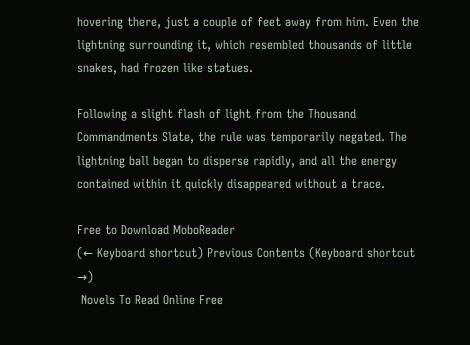hovering there, just a couple of feet away from him. Even the lightning surrounding it, which resembled thousands of little snakes, had frozen like statues.

Following a slight flash of light from the Thousand Commandments Slate, the rule was temporarily negated. The lightning ball began to disperse rapidly, and all the energy contained within it quickly disappeared without a trace.

Free to Download MoboReader
(← Keyboard shortcut) Previous Contents (Keyboard shortcut →)
 Novels To Read Online Free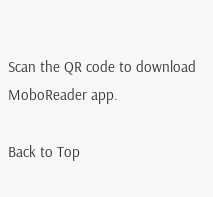Scan the QR code to download MoboReader app.

Back to Top